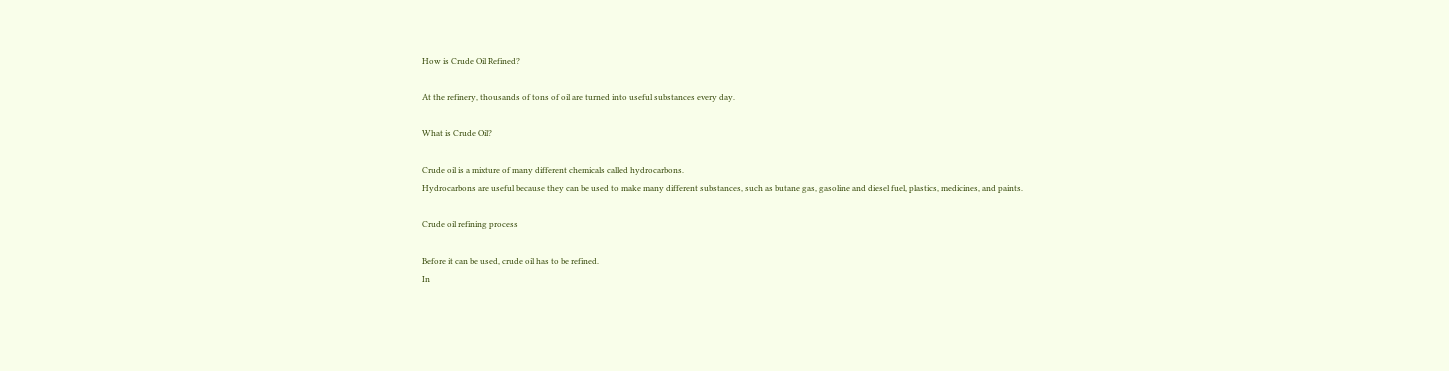How is Crude Oil Refined?

At the refinery, thousands of tons of oil are turned into useful substances every day.

What is Crude Oil?

Crude oil is a mixture of many different chemicals called hydrocarbons.
Hydrocarbons are useful because they can be used to make many different substances, such as butane gas, gasoline and diesel fuel, plastics, medicines, and paints.

Crude oil refining process

Before it can be used, crude oil has to be refined.
In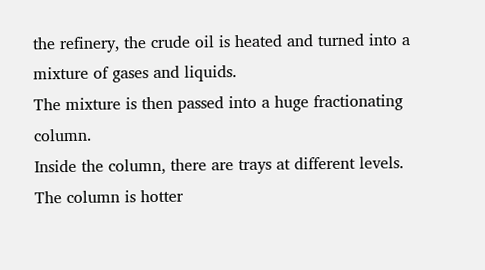the refinery, the crude oil is heated and turned into a mixture of gases and liquids.
The mixture is then passed into a huge fractionating column.
Inside the column, there are trays at different levels.
The column is hotter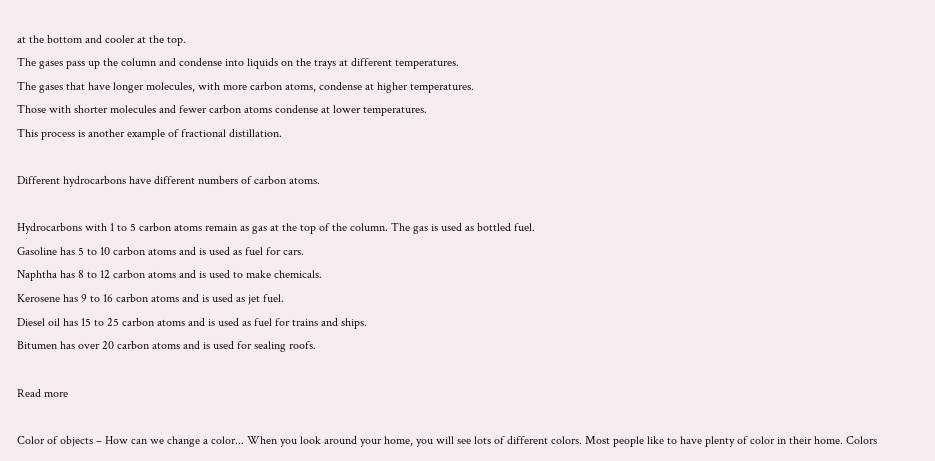at the bottom and cooler at the top.
The gases pass up the column and condense into liquids on the trays at different temperatures.
The gases that have longer molecules, with more carbon atoms, condense at higher temperatures.
Those with shorter molecules and fewer carbon atoms condense at lower temperatures.
This process is another example of fractional distillation.

Different hydrocarbons have different numbers of carbon atoms.

Hydrocarbons with 1 to 5 carbon atoms remain as gas at the top of the column. The gas is used as bottled fuel.
Gasoline has 5 to 10 carbon atoms and is used as fuel for cars.
Naphtha has 8 to 12 carbon atoms and is used to make chemicals.
Kerosene has 9 to 16 carbon atoms and is used as jet fuel.
Diesel oil has 15 to 25 carbon atoms and is used as fuel for trains and ships.
Bitumen has over 20 carbon atoms and is used for sealing roofs.

Read more

Color of objects – How can we change a color... When you look around your home, you will see lots of different colors. Most people like to have plenty of color in their home. Colors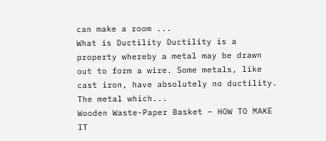can make a room ...
What is Ductility Ductility is a property whereby a metal may be drawn out to form a wire. Some metals, like cast iron, have absolutely no ductility. The metal which...
Wooden Waste-Paper Basket – HOW TO MAKE IT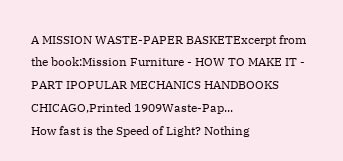A MISSION WASTE-PAPER BASKETExcerpt from the book:Mission Furniture - HOW TO MAKE IT - PART IPOPULAR MECHANICS HANDBOOKS CHICAGO,Printed 1909Waste-Pap...
How fast is the Speed of Light? Nothing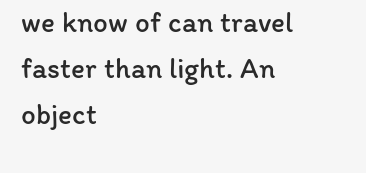we know of can travel faster than light. An object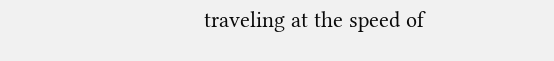traveling at the speed of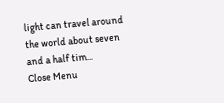light can travel around the world about seven and a half tim...
Close Menu